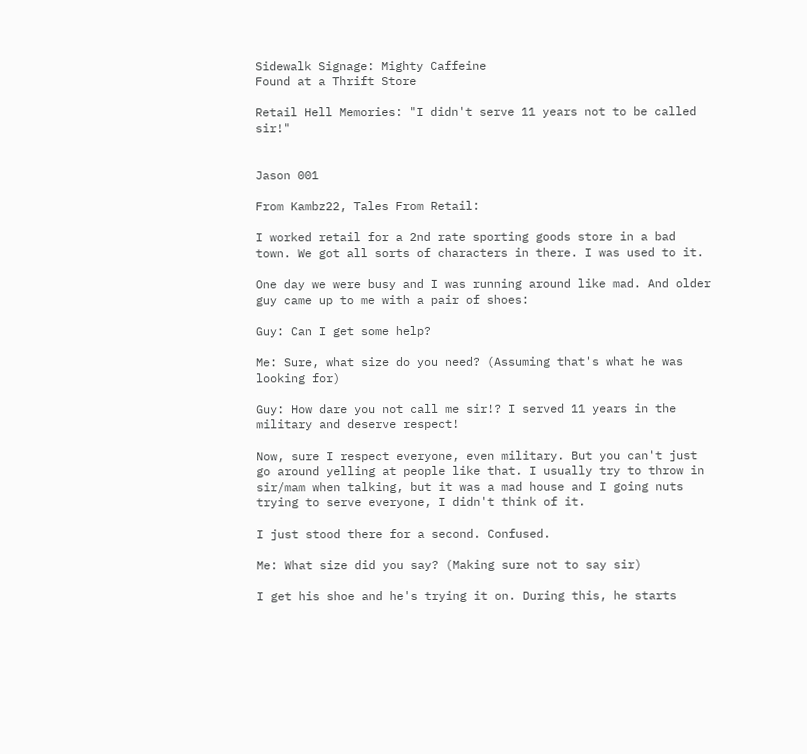Sidewalk Signage: Mighty Caffeine
Found at a Thrift Store

Retail Hell Memories: "I didn't serve 11 years not to be called sir!"


Jason 001

From Kambz22, Tales From Retail:

I worked retail for a 2nd rate sporting goods store in a bad town. We got all sorts of characters in there. I was used to it.

One day we were busy and I was running around like mad. And older guy came up to me with a pair of shoes:

Guy: Can I get some help?

Me: Sure, what size do you need? (Assuming that's what he was looking for)

Guy: How dare you not call me sir!? I served 11 years in the military and deserve respect!

Now, sure I respect everyone, even military. But you can't just go around yelling at people like that. I usually try to throw in sir/mam when talking, but it was a mad house and I going nuts trying to serve everyone, I didn't think of it.

I just stood there for a second. Confused.

Me: What size did you say? (Making sure not to say sir)

I get his shoe and he's trying it on. During this, he starts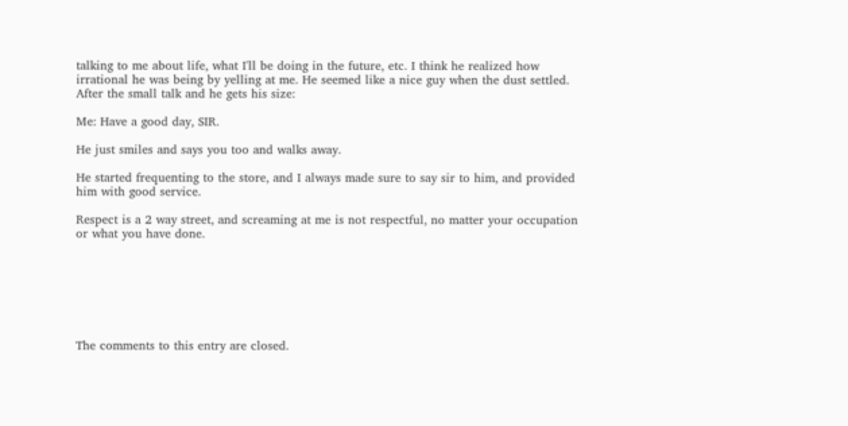talking to me about life, what I'll be doing in the future, etc. I think he realized how irrational he was being by yelling at me. He seemed like a nice guy when the dust settled. After the small talk and he gets his size:

Me: Have a good day, SIR.

He just smiles and says you too and walks away.

He started frequenting to the store, and I always made sure to say sir to him, and provided him with good service.

Respect is a 2 way street, and screaming at me is not respectful, no matter your occupation or what you have done.







The comments to this entry are closed.